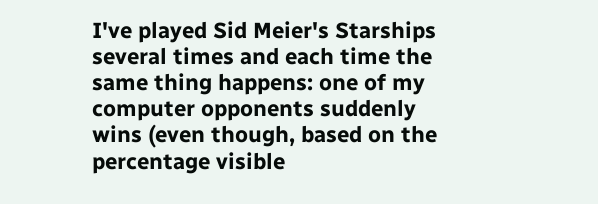I've played Sid Meier's Starships several times and each time the same thing happens: one of my computer opponents suddenly wins (even though, based on the percentage visible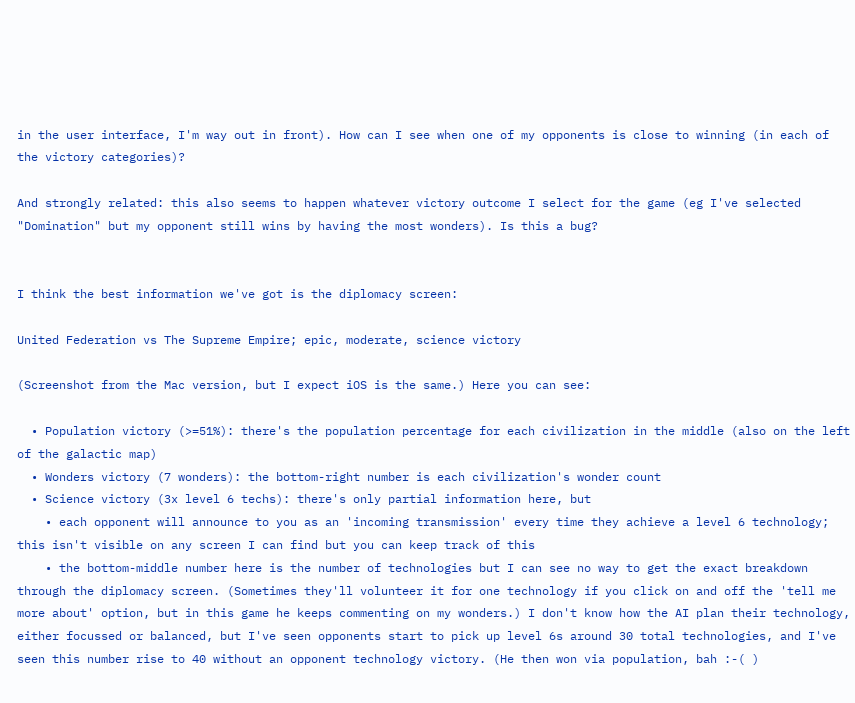in the user interface, I'm way out in front). How can I see when one of my opponents is close to winning (in each of the victory categories)?

And strongly related: this also seems to happen whatever victory outcome I select for the game (eg I've selected "Domination" but my opponent still wins by having the most wonders). Is this a bug?


I think the best information we've got is the diplomacy screen:

United Federation vs The Supreme Empire; epic, moderate, science victory

(Screenshot from the Mac version, but I expect iOS is the same.) Here you can see:

  • Population victory (>=51%): there's the population percentage for each civilization in the middle (also on the left of the galactic map)
  • Wonders victory (7 wonders): the bottom-right number is each civilization's wonder count
  • Science victory (3x level 6 techs): there's only partial information here, but
    • each opponent will announce to you as an 'incoming transmission' every time they achieve a level 6 technology; this isn't visible on any screen I can find but you can keep track of this
    • the bottom-middle number here is the number of technologies but I can see no way to get the exact breakdown through the diplomacy screen. (Sometimes they'll volunteer it for one technology if you click on and off the 'tell me more about' option, but in this game he keeps commenting on my wonders.) I don't know how the AI plan their technology, either focussed or balanced, but I've seen opponents start to pick up level 6s around 30 total technologies, and I've seen this number rise to 40 without an opponent technology victory. (He then won via population, bah :-( )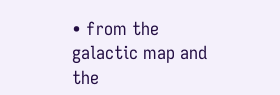• from the galactic map and the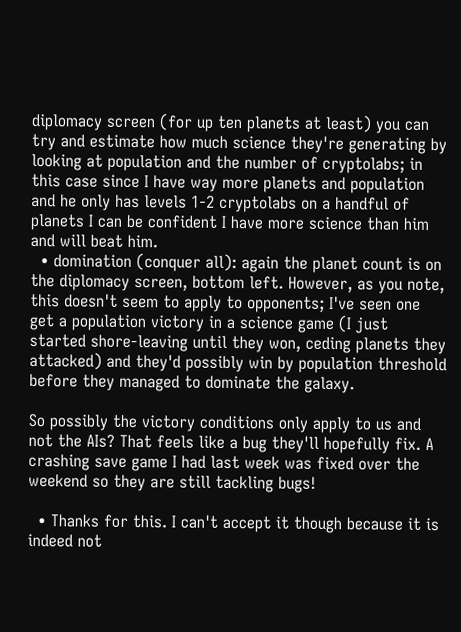diplomacy screen (for up ten planets at least) you can try and estimate how much science they're generating by looking at population and the number of cryptolabs; in this case since I have way more planets and population and he only has levels 1-2 cryptolabs on a handful of planets I can be confident I have more science than him and will beat him.
  • domination (conquer all): again the planet count is on the diplomacy screen, bottom left. However, as you note, this doesn't seem to apply to opponents; I've seen one get a population victory in a science game (I just started shore-leaving until they won, ceding planets they attacked) and they'd possibly win by population threshold before they managed to dominate the galaxy.

So possibly the victory conditions only apply to us and not the AIs? That feels like a bug they'll hopefully fix. A crashing save game I had last week was fixed over the weekend so they are still tackling bugs!

  • Thanks for this. I can't accept it though because it is indeed not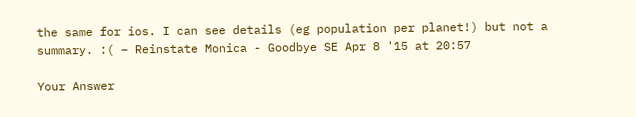the same for ios. I can see details (eg population per planet!) but not a summary. :( – Reinstate Monica - Goodbye SE Apr 8 '15 at 20:57

Your Answer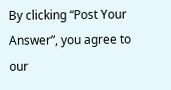By clicking “Post Your Answer”, you agree to our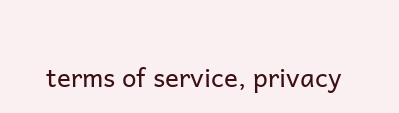terms of service, privacy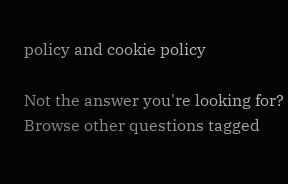policy and cookie policy

Not the answer you're looking for? Browse other questions tagged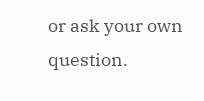or ask your own question.